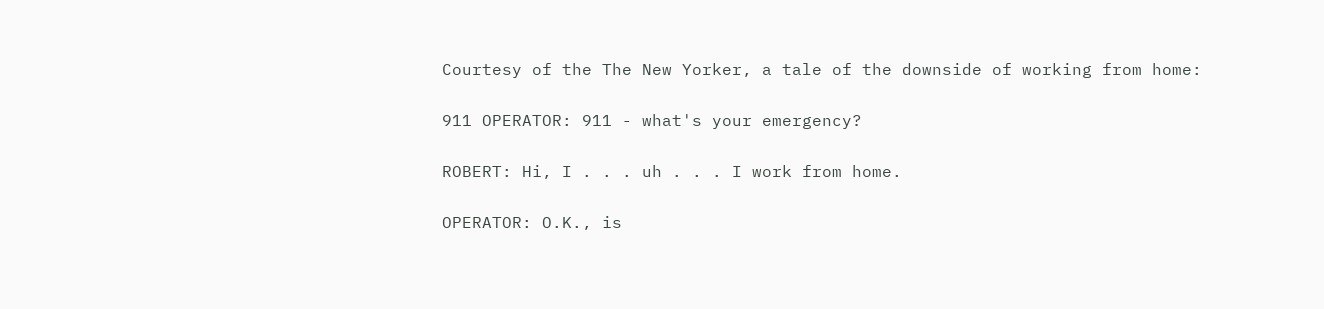Courtesy of the The New Yorker, a tale of the downside of working from home:

911 OPERATOR: 911 - what's your emergency?

ROBERT: Hi, I . . . uh . . . I work from home.

OPERATOR: O.K., is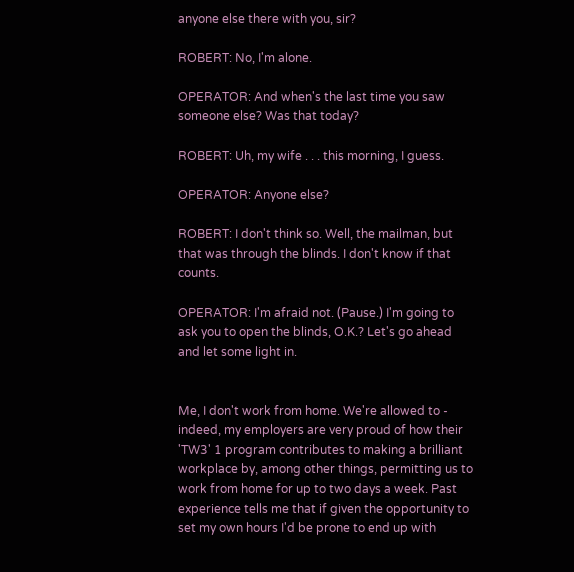anyone else there with you, sir?

ROBERT: No, I'm alone.

OPERATOR: And when's the last time you saw someone else? Was that today?

ROBERT: Uh, my wife . . . this morning, I guess.

OPERATOR: Anyone else?

ROBERT: I don't think so. Well, the mailman, but that was through the blinds. I don't know if that counts.

OPERATOR: I'm afraid not. (Pause.) I'm going to ask you to open the blinds, O.K.? Let's go ahead and let some light in.


Me, I don't work from home. We're allowed to - indeed, my employers are very proud of how their 'TW3' 1 program contributes to making a brilliant workplace by, among other things, permitting us to work from home for up to two days a week. Past experience tells me that if given the opportunity to set my own hours I'd be prone to end up with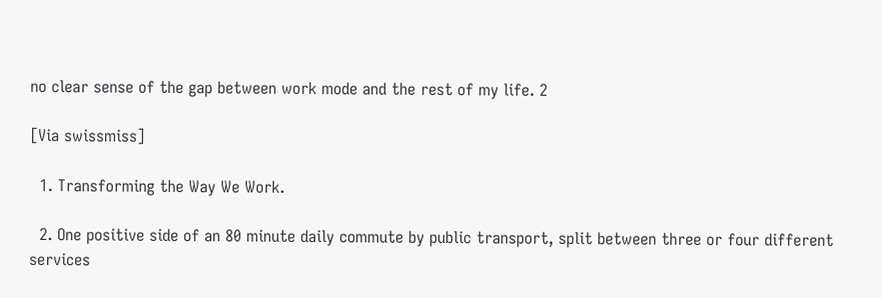no clear sense of the gap between work mode and the rest of my life. 2

[Via swissmiss]

  1. Transforming the Way We Work.

  2. One positive side of an 80 minute daily commute by public transport, split between three or four different services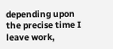depending upon the precise time I leave work,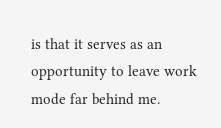is that it serves as an opportunity to leave work mode far behind me.